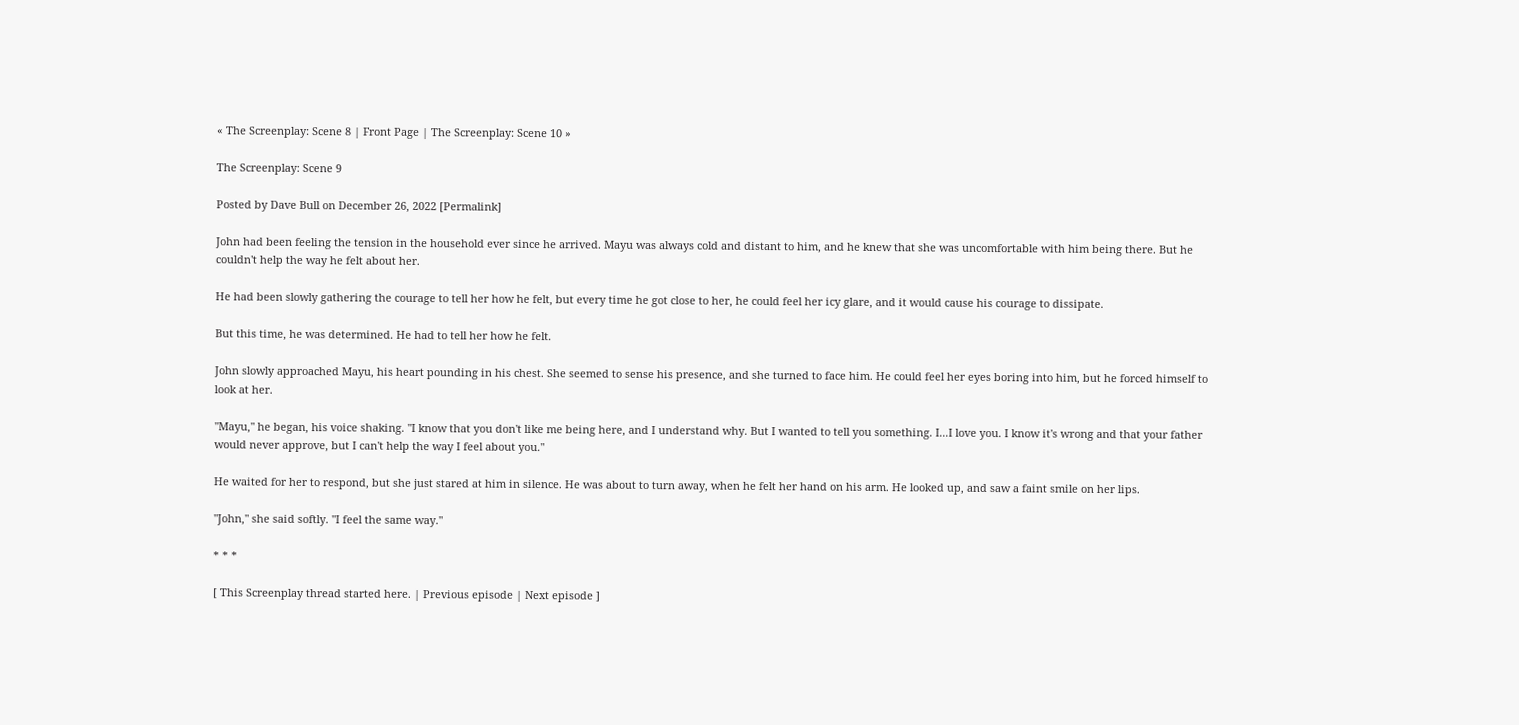« The Screenplay: Scene 8 | Front Page | The Screenplay: Scene 10 »

The Screenplay: Scene 9

Posted by Dave Bull on December 26, 2022 [Permalink]

John had been feeling the tension in the household ever since he arrived. Mayu was always cold and distant to him, and he knew that she was uncomfortable with him being there. But he couldn't help the way he felt about her.

He had been slowly gathering the courage to tell her how he felt, but every time he got close to her, he could feel her icy glare, and it would cause his courage to dissipate.

But this time, he was determined. He had to tell her how he felt.

John slowly approached Mayu, his heart pounding in his chest. She seemed to sense his presence, and she turned to face him. He could feel her eyes boring into him, but he forced himself to look at her.

"Mayu," he began, his voice shaking. "I know that you don't like me being here, and I understand why. But I wanted to tell you something. I...I love you. I know it's wrong and that your father would never approve, but I can't help the way I feel about you."

He waited for her to respond, but she just stared at him in silence. He was about to turn away, when he felt her hand on his arm. He looked up, and saw a faint smile on her lips.

"John," she said softly. "I feel the same way."

* * *

[ This Screenplay thread started here. | Previous episode | Next episode ]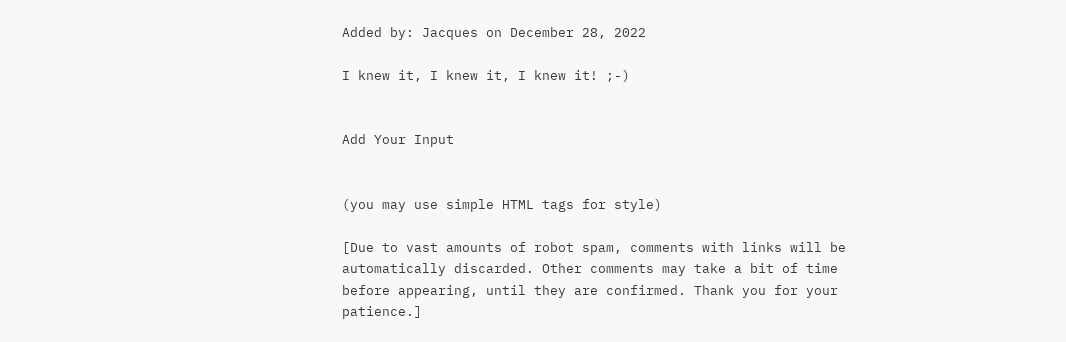Added by: Jacques on December 28, 2022

I knew it, I knew it, I knew it! ;-)


Add Your Input


(you may use simple HTML tags for style)

[Due to vast amounts of robot spam, comments with links will be automatically discarded. Other comments may take a bit of time before appearing, until they are confirmed. Thank you for your patience.]